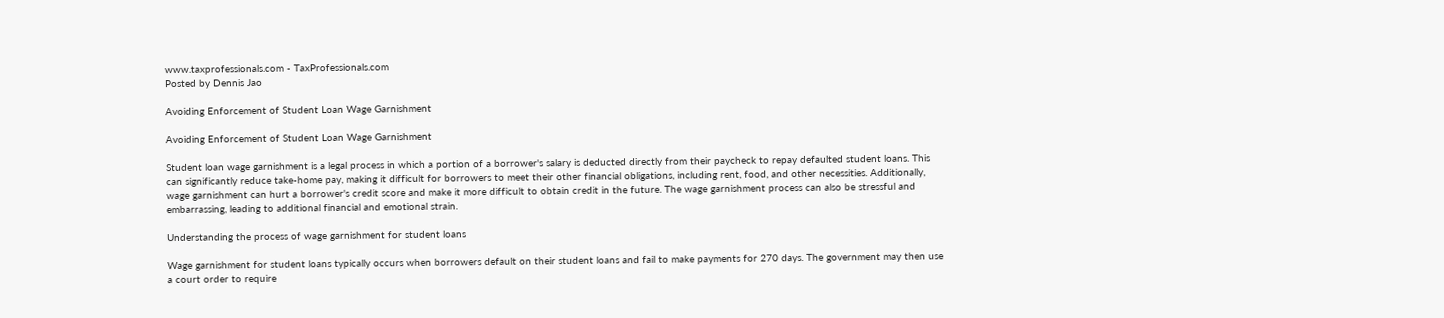www.taxprofessionals.com - TaxProfessionals.com
Posted by Dennis Jao

Avoiding Enforcement of Student Loan Wage Garnishment

Avoiding Enforcement of Student Loan Wage Garnishment

Student loan wage garnishment is a legal process in which a portion of a borrower's salary is deducted directly from their paycheck to repay defaulted student loans. This can significantly reduce take-home pay, making it difficult for borrowers to meet their other financial obligations, including rent, food, and other necessities. Additionally, wage garnishment can hurt a borrower's credit score and make it more difficult to obtain credit in the future. The wage garnishment process can also be stressful and embarrassing, leading to additional financial and emotional strain.

Understanding the process of wage garnishment for student loans

Wage garnishment for student loans typically occurs when borrowers default on their student loans and fail to make payments for 270 days. The government may then use a court order to require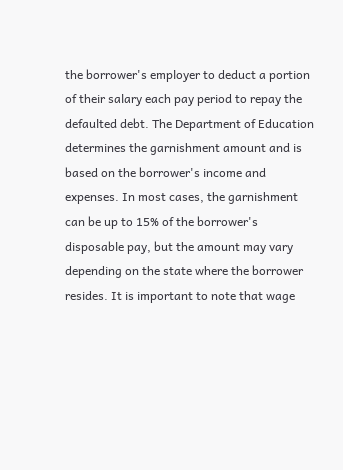the borrower's employer to deduct a portion of their salary each pay period to repay the defaulted debt. The Department of Education determines the garnishment amount and is based on the borrower's income and expenses. In most cases, the garnishment can be up to 15% of the borrower's disposable pay, but the amount may vary depending on the state where the borrower resides. It is important to note that wage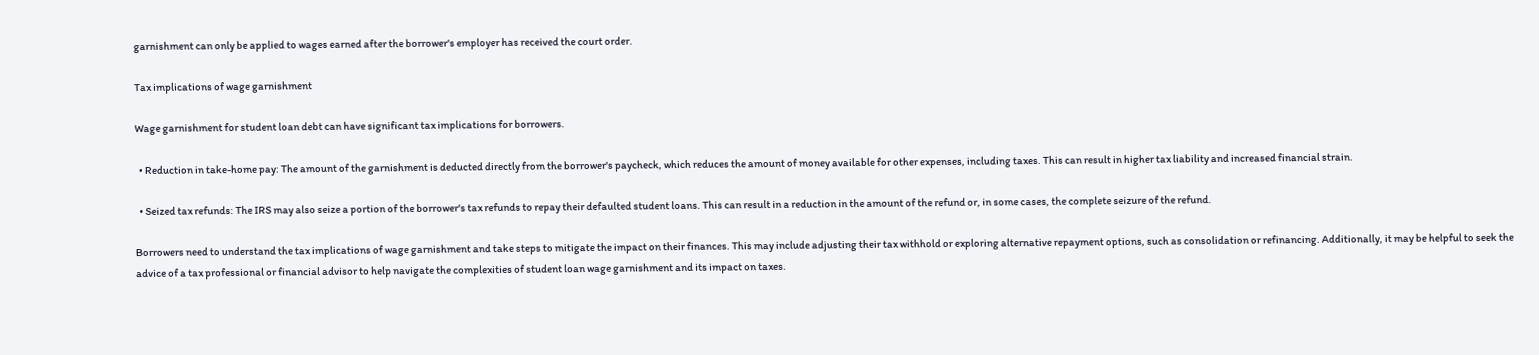garnishment can only be applied to wages earned after the borrower's employer has received the court order.

Tax implications of wage garnishment

Wage garnishment for student loan debt can have significant tax implications for borrowers.

  • Reduction in take-home pay: The amount of the garnishment is deducted directly from the borrower's paycheck, which reduces the amount of money available for other expenses, including taxes. This can result in higher tax liability and increased financial strain.

  • Seized tax refunds: The IRS may also seize a portion of the borrower's tax refunds to repay their defaulted student loans. This can result in a reduction in the amount of the refund or, in some cases, the complete seizure of the refund.

Borrowers need to understand the tax implications of wage garnishment and take steps to mitigate the impact on their finances. This may include adjusting their tax withhold or exploring alternative repayment options, such as consolidation or refinancing. Additionally, it may be helpful to seek the advice of a tax professional or financial advisor to help navigate the complexities of student loan wage garnishment and its impact on taxes.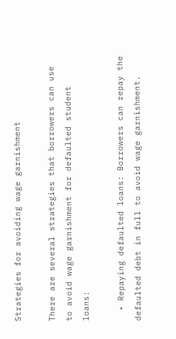Strategies for avoiding wage garnishment

There are several strategies that borrowers can use to avoid wage garnishment for defaulted student loans:

  • Repaying defaulted loans: Borrowers can repay the defaulted debt in full to avoid wage garnishment.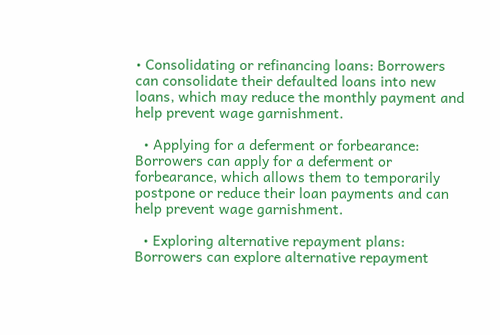• Consolidating or refinancing loans: Borrowers can consolidate their defaulted loans into new loans, which may reduce the monthly payment and help prevent wage garnishment.

  • Applying for a deferment or forbearance: Borrowers can apply for a deferment or forbearance, which allows them to temporarily postpone or reduce their loan payments and can help prevent wage garnishment.

  • Exploring alternative repayment plans: Borrowers can explore alternative repayment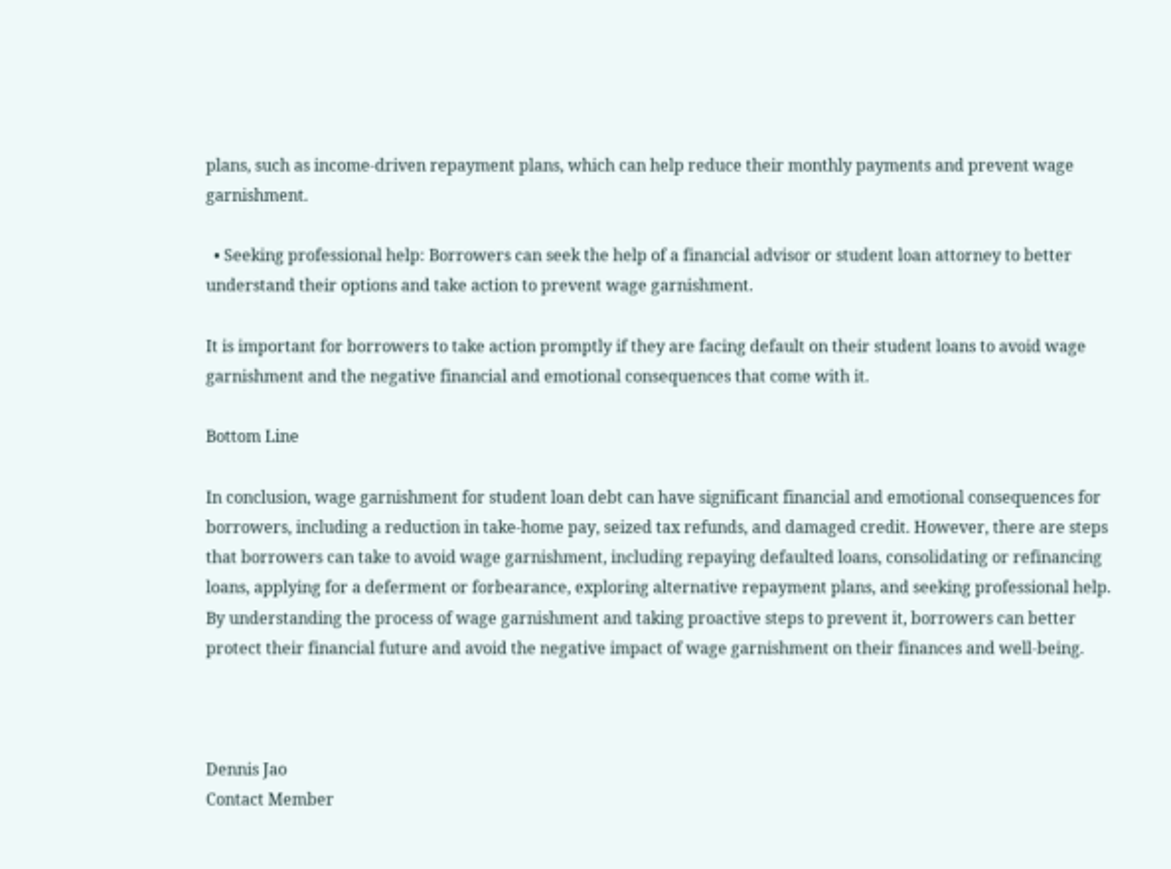plans, such as income-driven repayment plans, which can help reduce their monthly payments and prevent wage garnishment.

  • Seeking professional help: Borrowers can seek the help of a financial advisor or student loan attorney to better understand their options and take action to prevent wage garnishment.

It is important for borrowers to take action promptly if they are facing default on their student loans to avoid wage garnishment and the negative financial and emotional consequences that come with it.

Bottom Line

In conclusion, wage garnishment for student loan debt can have significant financial and emotional consequences for borrowers, including a reduction in take-home pay, seized tax refunds, and damaged credit. However, there are steps that borrowers can take to avoid wage garnishment, including repaying defaulted loans, consolidating or refinancing loans, applying for a deferment or forbearance, exploring alternative repayment plans, and seeking professional help. By understanding the process of wage garnishment and taking proactive steps to prevent it, borrowers can better protect their financial future and avoid the negative impact of wage garnishment on their finances and well-being.



Dennis Jao
Contact Member